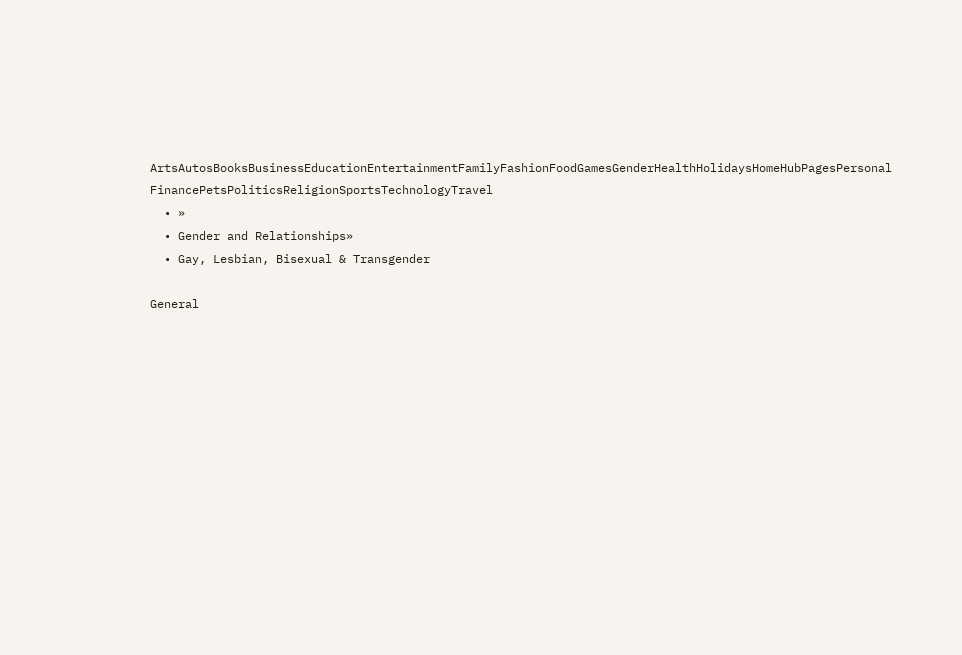ArtsAutosBooksBusinessEducationEntertainmentFamilyFashionFoodGamesGenderHealthHolidaysHomeHubPagesPersonal FinancePetsPoliticsReligionSportsTechnologyTravel
  • »
  • Gender and Relationships»
  • Gay, Lesbian, Bisexual & Transgender

General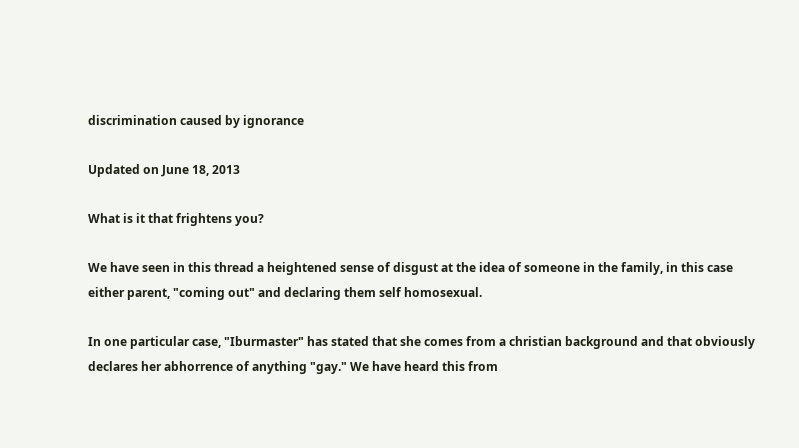discrimination caused by ignorance

Updated on June 18, 2013

What is it that frightens you?

We have seen in this thread a heightened sense of disgust at the idea of someone in the family, in this case either parent, "coming out" and declaring them self homosexual.

In one particular case, "Iburmaster" has stated that she comes from a christian background and that obviously declares her abhorrence of anything "gay." We have heard this from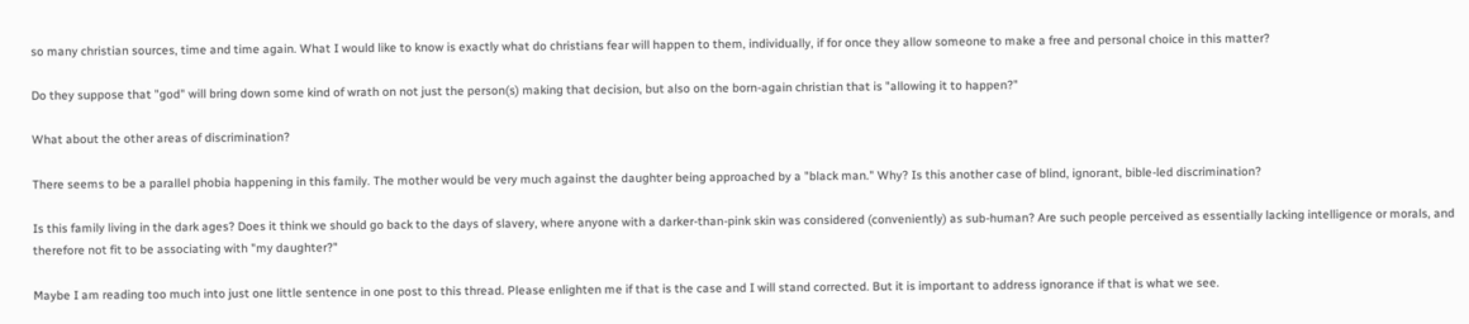so many christian sources, time and time again. What I would like to know is exactly what do christians fear will happen to them, individually, if for once they allow someone to make a free and personal choice in this matter?

Do they suppose that "god" will bring down some kind of wrath on not just the person(s) making that decision, but also on the born-again christian that is "allowing it to happen?"

What about the other areas of discrimination?

There seems to be a parallel phobia happening in this family. The mother would be very much against the daughter being approached by a "black man." Why? Is this another case of blind, ignorant, bible-led discrimination?

Is this family living in the dark ages? Does it think we should go back to the days of slavery, where anyone with a darker-than-pink skin was considered (conveniently) as sub-human? Are such people perceived as essentially lacking intelligence or morals, and therefore not fit to be associating with "my daughter?"

Maybe I am reading too much into just one little sentence in one post to this thread. Please enlighten me if that is the case and I will stand corrected. But it is important to address ignorance if that is what we see.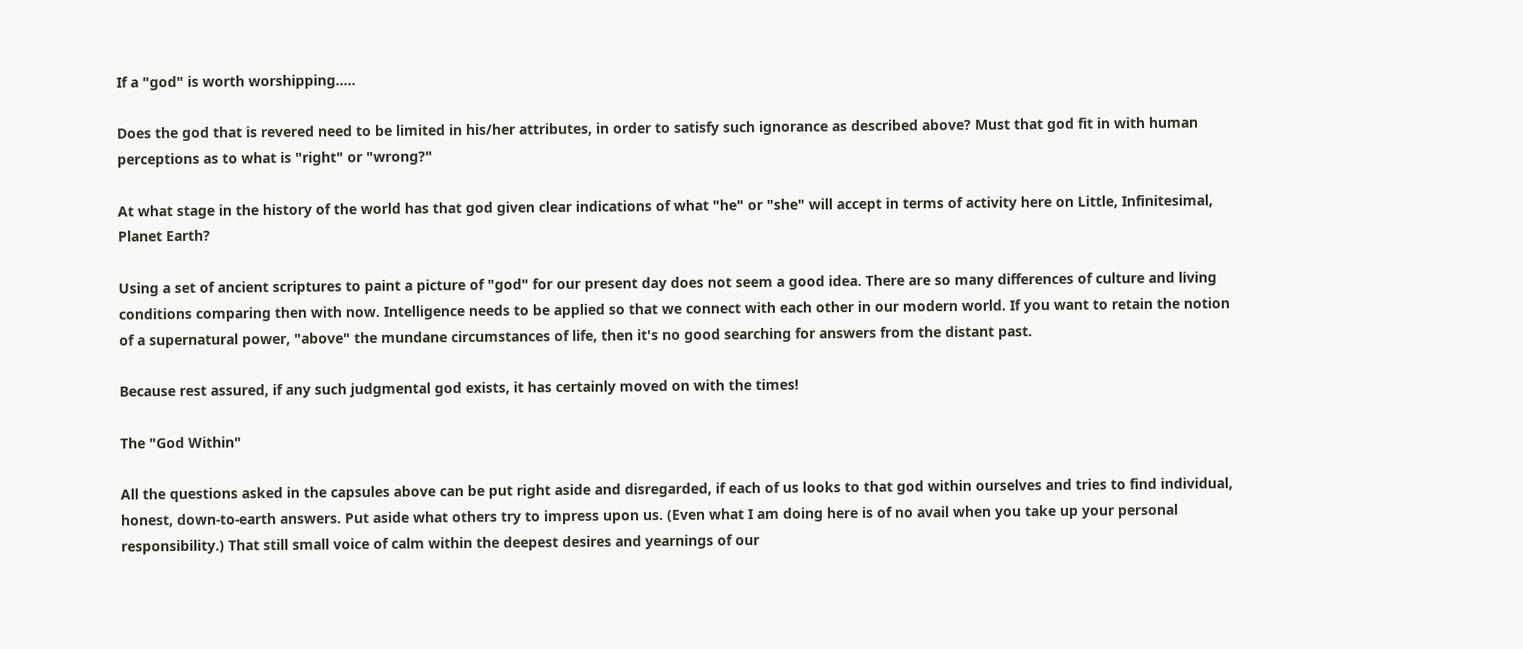If a "god" is worth worshipping.....

Does the god that is revered need to be limited in his/her attributes, in order to satisfy such ignorance as described above? Must that god fit in with human perceptions as to what is "right" or "wrong?"

At what stage in the history of the world has that god given clear indications of what "he" or "she" will accept in terms of activity here on Little, Infinitesimal, Planet Earth?

Using a set of ancient scriptures to paint a picture of "god" for our present day does not seem a good idea. There are so many differences of culture and living conditions comparing then with now. Intelligence needs to be applied so that we connect with each other in our modern world. If you want to retain the notion of a supernatural power, "above" the mundane circumstances of life, then it's no good searching for answers from the distant past.

Because rest assured, if any such judgmental god exists, it has certainly moved on with the times!

The "God Within"

All the questions asked in the capsules above can be put right aside and disregarded, if each of us looks to that god within ourselves and tries to find individual, honest, down-to-earth answers. Put aside what others try to impress upon us. (Even what I am doing here is of no avail when you take up your personal responsibility.) That still small voice of calm within the deepest desires and yearnings of our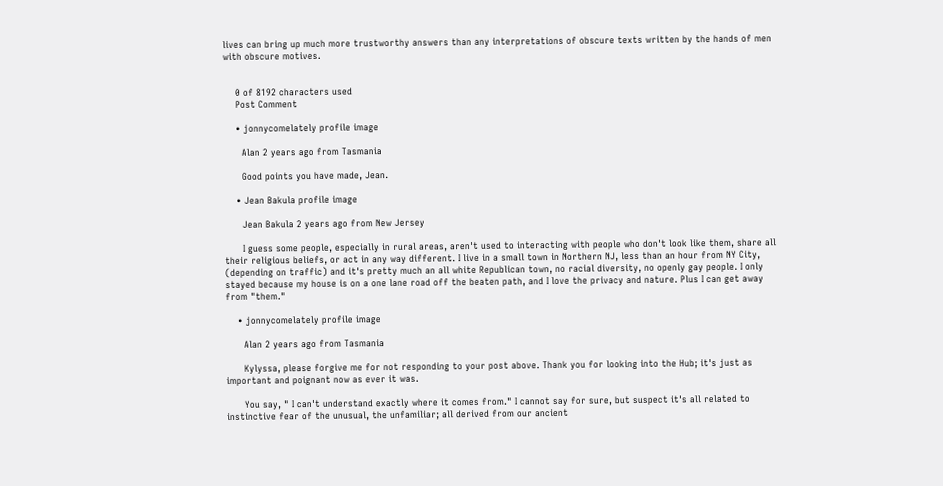lives can bring up much more trustworthy answers than any interpretations of obscure texts written by the hands of men with obscure motives.


    0 of 8192 characters used
    Post Comment

    • jonnycomelately profile image

      Alan 2 years ago from Tasmania

      Good points you have made, Jean.

    • Jean Bakula profile image

      Jean Bakula 2 years ago from New Jersey

      I guess some people, especially in rural areas, aren't used to interacting with people who don't look like them, share all their religious beliefs, or act in any way different. I live in a small town in Northern NJ, less than an hour from NY City, (depending on traffic) and it's pretty much an all white Republican town, no racial diversity, no openly gay people. I only stayed because my house is on a one lane road off the beaten path, and I love the privacy and nature. Plus I can get away from "them."

    • jonnycomelately profile image

      Alan 2 years ago from Tasmania

      Kylyssa, please forgive me for not responding to your post above. Thank you for looking into the Hub; it's just as important and poignant now as ever it was.

      You say, " I can't understand exactly where it comes from." I cannot say for sure, but suspect it's all related to instinctive fear of the unusual, the unfamiliar; all derived from our ancient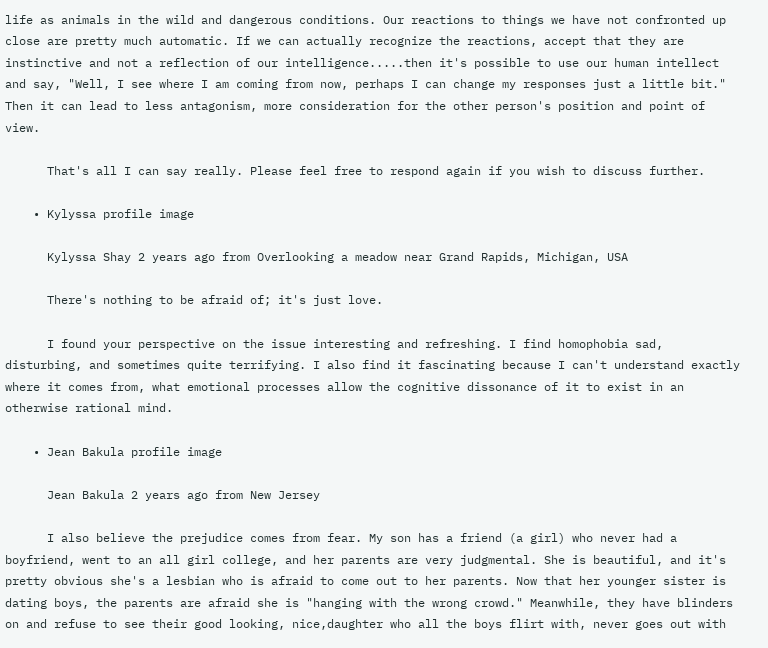life as animals in the wild and dangerous conditions. Our reactions to things we have not confronted up close are pretty much automatic. If we can actually recognize the reactions, accept that they are instinctive and not a reflection of our intelligence.....then it's possible to use our human intellect and say, "Well, I see where I am coming from now, perhaps I can change my responses just a little bit." Then it can lead to less antagonism, more consideration for the other person's position and point of view.

      That's all I can say really. Please feel free to respond again if you wish to discuss further.

    • Kylyssa profile image

      Kylyssa Shay 2 years ago from Overlooking a meadow near Grand Rapids, Michigan, USA

      There's nothing to be afraid of; it's just love.

      I found your perspective on the issue interesting and refreshing. I find homophobia sad, disturbing, and sometimes quite terrifying. I also find it fascinating because I can't understand exactly where it comes from, what emotional processes allow the cognitive dissonance of it to exist in an otherwise rational mind.

    • Jean Bakula profile image

      Jean Bakula 2 years ago from New Jersey

      I also believe the prejudice comes from fear. My son has a friend (a girl) who never had a boyfriend, went to an all girl college, and her parents are very judgmental. She is beautiful, and it's pretty obvious she's a lesbian who is afraid to come out to her parents. Now that her younger sister is dating boys, the parents are afraid she is "hanging with the wrong crowd." Meanwhile, they have blinders on and refuse to see their good looking, nice,daughter who all the boys flirt with, never goes out with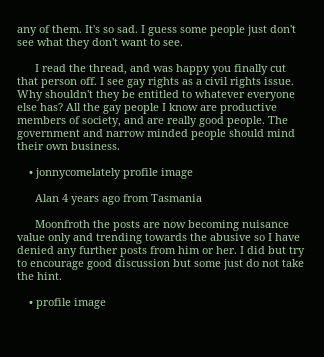any of them. It's so sad. I guess some people just don't see what they don't want to see.

      I read the thread, and was happy you finally cut that person off. I see gay rights as a civil rights issue. Why shouldn't they be entitled to whatever everyone else has? All the gay people I know are productive members of society, and are really good people. The government and narrow minded people should mind their own business.

    • jonnycomelately profile image

      Alan 4 years ago from Tasmania

      Moonfroth the posts are now becoming nuisance value only and trending towards the abusive so I have denied any further posts from him or her. I did but try to encourage good discussion but some just do not take the hint.

    • profile image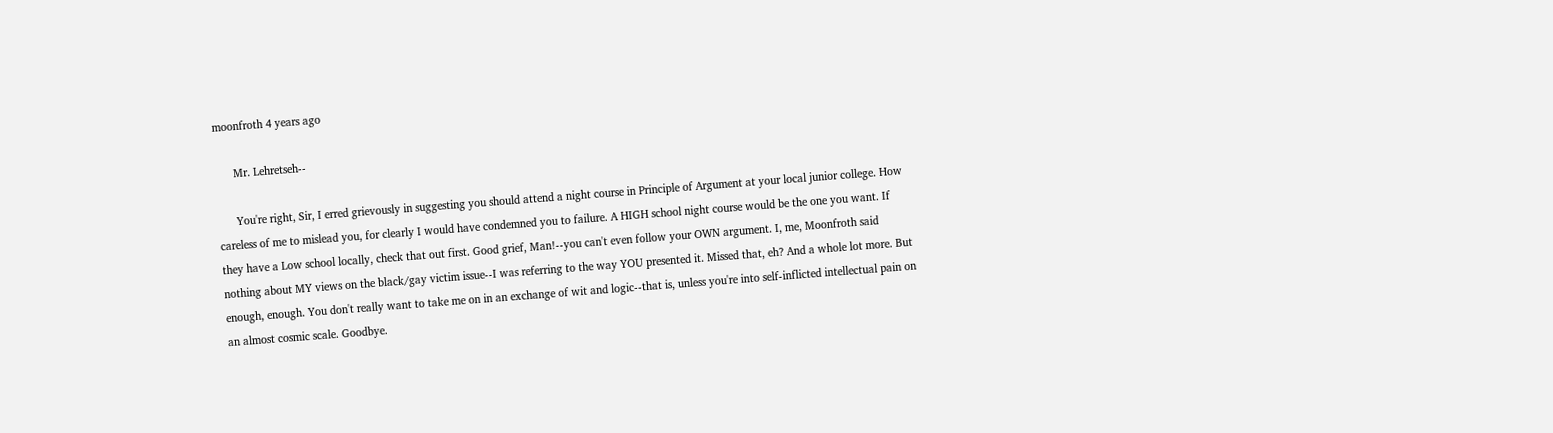moonfroth 4 years ago

      Mr. Lehretseh--

      You're right, Sir, I erred grievously in suggesting you should attend a night course in Principle of Argument at your local junior college. How careless of me to mislead you, for clearly I would have condemned you to failure. A HIGH school night course would be the one you want. If they have a Low school locally, check that out first. Good grief, Man!--you can't even follow your OWN argument. I, me, Moonfroth said nothing about MY views on the black/gay victim issue--I was referring to the way YOU presented it. Missed that, eh? And a whole lot more. But enough, enough. You don't really want to take me on in an exchange of wit and logic--that is, unless you're into self-inflicted intellectual pain on an almost cosmic scale. Goodbye.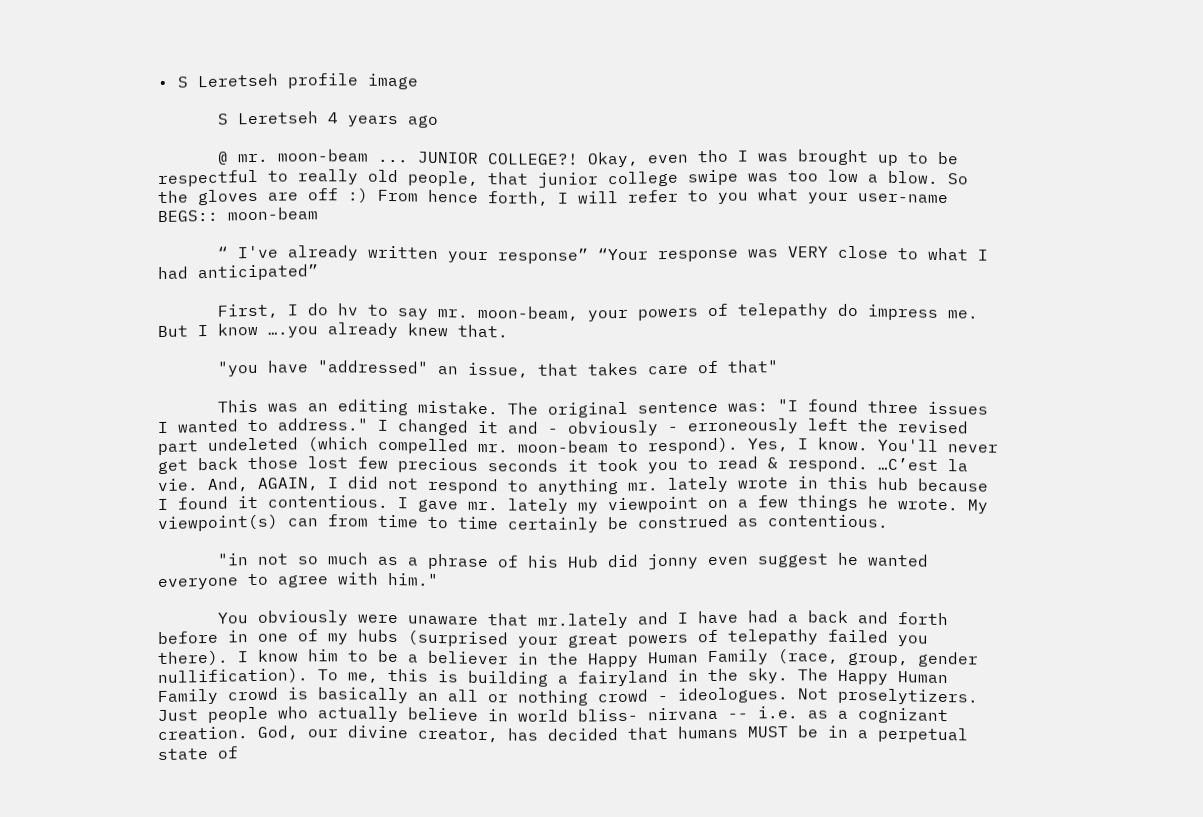• S Leretseh profile image

      S Leretseh 4 years ago

      @ mr. moon-beam ... JUNIOR COLLEGE?! Okay, even tho I was brought up to be respectful to really old people, that junior college swipe was too low a blow. So the gloves are off :) From hence forth, I will refer to you what your user-name BEGS:: moon-beam

      “ I've already written your response” “Your response was VERY close to what I had anticipated”

      First, I do hv to say mr. moon-beam, your powers of telepathy do impress me. But I know ….you already knew that.

      "you have "addressed" an issue, that takes care of that"

      This was an editing mistake. The original sentence was: "I found three issues I wanted to address." I changed it and - obviously - erroneously left the revised part undeleted (which compelled mr. moon-beam to respond). Yes, I know. You'll never get back those lost few precious seconds it took you to read & respond. …C’est la vie. And, AGAIN, I did not respond to anything mr. lately wrote in this hub because I found it contentious. I gave mr. lately my viewpoint on a few things he wrote. My viewpoint(s) can from time to time certainly be construed as contentious.

      "in not so much as a phrase of his Hub did jonny even suggest he wanted everyone to agree with him."

      You obviously were unaware that mr.lately and I have had a back and forth before in one of my hubs (surprised your great powers of telepathy failed you there). I know him to be a believer in the Happy Human Family (race, group, gender nullification). To me, this is building a fairyland in the sky. The Happy Human Family crowd is basically an all or nothing crowd - ideologues. Not proselytizers. Just people who actually believe in world bliss- nirvana -- i.e. as a cognizant creation. God, our divine creator, has decided that humans MUST be in a perpetual state of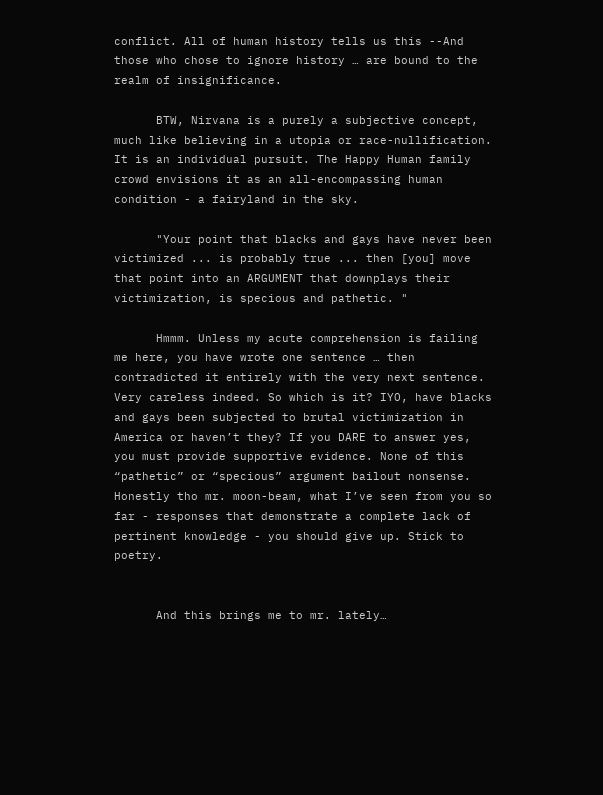conflict. All of human history tells us this --And those who chose to ignore history … are bound to the realm of insignificance.

      BTW, Nirvana is a purely a subjective concept, much like believing in a utopia or race-nullification. It is an individual pursuit. The Happy Human family crowd envisions it as an all-encompassing human condition - a fairyland in the sky.

      "Your point that blacks and gays have never been victimized ... is probably true ... then [you] move that point into an ARGUMENT that downplays their victimization, is specious and pathetic. "

      Hmmm. Unless my acute comprehension is failing me here, you have wrote one sentence … then contradicted it entirely with the very next sentence. Very careless indeed. So which is it? IYO, have blacks and gays been subjected to brutal victimization in America or haven’t they? If you DARE to answer yes, you must provide supportive evidence. None of this “pathetic” or “specious” argument bailout nonsense. Honestly tho mr. moon-beam, what I’ve seen from you so far - responses that demonstrate a complete lack of pertinent knowledge - you should give up. Stick to poetry.


      And this brings me to mr. lately…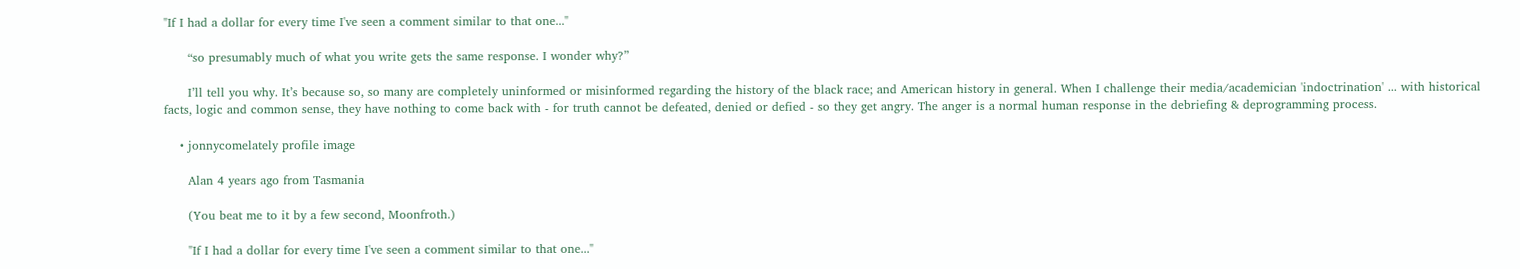"If I had a dollar for every time I've seen a comment similar to that one..."

      “so presumably much of what you write gets the same response. I wonder why?”

      I’ll tell you why. It’s because so, so many are completely uninformed or misinformed regarding the history of the black race; and American history in general. When I challenge their media/academician 'indoctrination' ... with historical facts, logic and common sense, they have nothing to come back with - for truth cannot be defeated, denied or defied - so they get angry. The anger is a normal human response in the debriefing & deprogramming process.

    • jonnycomelately profile image

      Alan 4 years ago from Tasmania

      (You beat me to it by a few second, Moonfroth.)

      "If I had a dollar for every time I've seen a comment similar to that one..."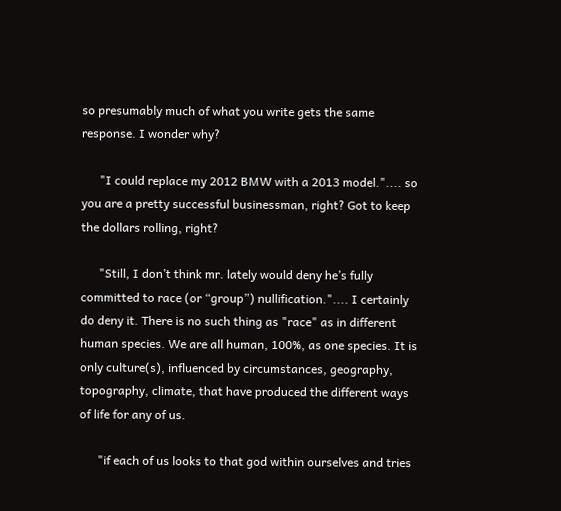so presumably much of what you write gets the same response. I wonder why?

      "I could replace my 2012 BMW with a 2013 model.".... so you are a pretty successful businessman, right? Got to keep the dollars rolling, right?

      "Still, I don’t think mr. lately would deny he’s fully committed to race (or “group”) nullification.".... I certainly do deny it. There is no such thing as "race" as in different human species. We are all human, 100%, as one species. It is only culture(s), influenced by circumstances, geography, topography, climate, that have produced the different ways of life for any of us.

      "if each of us looks to that god within ourselves and tries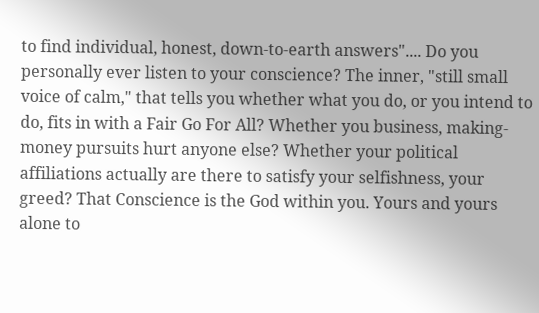to find individual, honest, down-to-earth answers".... Do you personally ever listen to your conscience? The inner, "still small voice of calm," that tells you whether what you do, or you intend to do, fits in with a Fair Go For All? Whether you business, making-money pursuits hurt anyone else? Whether your political affiliations actually are there to satisfy your selfishness, your greed? That Conscience is the God within you. Yours and yours alone to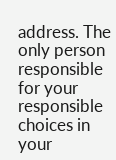address. The only person responsible for your responsible choices in your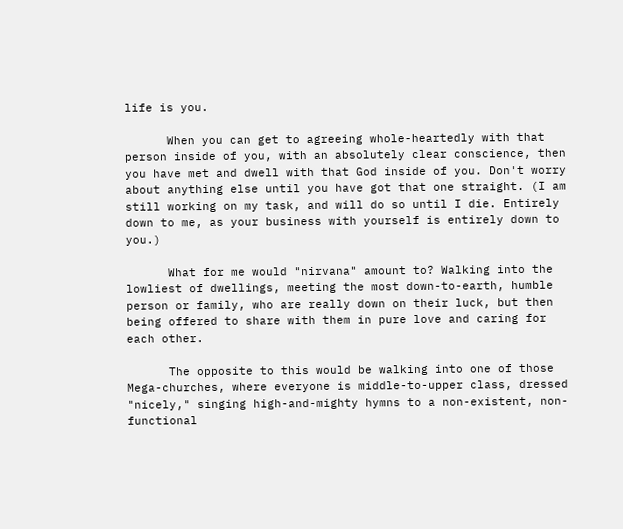life is you.

      When you can get to agreeing whole-heartedly with that person inside of you, with an absolutely clear conscience, then you have met and dwell with that God inside of you. Don't worry about anything else until you have got that one straight. (I am still working on my task, and will do so until I die. Entirely down to me, as your business with yourself is entirely down to you.)

      What for me would "nirvana" amount to? Walking into the lowliest of dwellings, meeting the most down-to-earth, humble person or family, who are really down on their luck, but then being offered to share with them in pure love and caring for each other.

      The opposite to this would be walking into one of those Mega-churches, where everyone is middle-to-upper class, dressed "nicely," singing high-and-mighty hymns to a non-existent, non-functional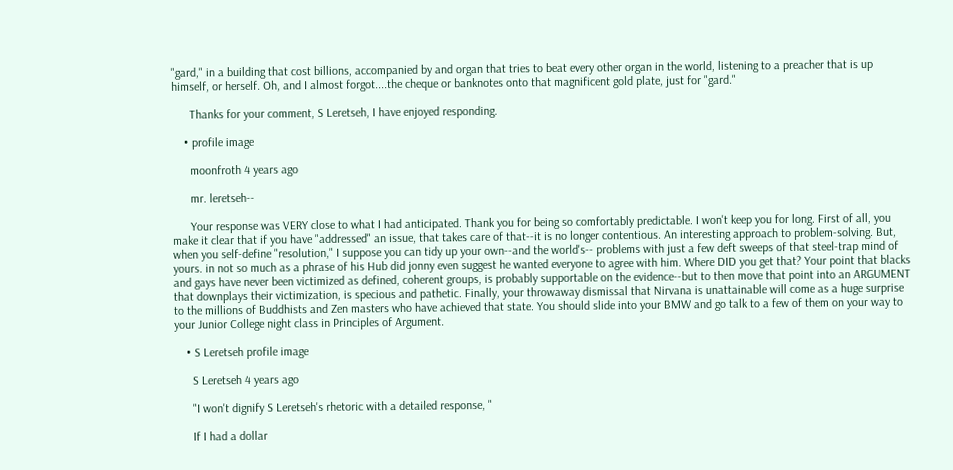"gard," in a building that cost billions, accompanied by and organ that tries to beat every other organ in the world, listening to a preacher that is up himself, or herself. Oh, and I almost forgot....the cheque or banknotes onto that magnificent gold plate, just for "gard."

      Thanks for your comment, S Leretseh, I have enjoyed responding.

    • profile image

      moonfroth 4 years ago

      mr. leretseh--

      Your response was VERY close to what I had anticipated. Thank you for being so comfortably predictable. I won't keep you for long. First of all, you make it clear that if you have "addressed" an issue, that takes care of that--it is no longer contentious. An interesting approach to problem-solving. But, when you self-define "resolution," I suppose you can tidy up your own--and the world's-- problems with just a few deft sweeps of that steel-trap mind of yours. in not so much as a phrase of his Hub did jonny even suggest he wanted everyone to agree with him. Where DID you get that? Your point that blacks and gays have never been victimized as defined, coherent groups, is probably supportable on the evidence--but to then move that point into an ARGUMENT that downplays their victimization, is specious and pathetic. Finally, your throwaway dismissal that Nirvana is unattainable will come as a huge surprise to the millions of Buddhists and Zen masters who have achieved that state. You should slide into your BMW and go talk to a few of them on your way to your Junior College night class in Principles of Argument.

    • S Leretseh profile image

      S Leretseh 4 years ago

      "I won't dignify S Leretseh's rhetoric with a detailed response, "

      If I had a dollar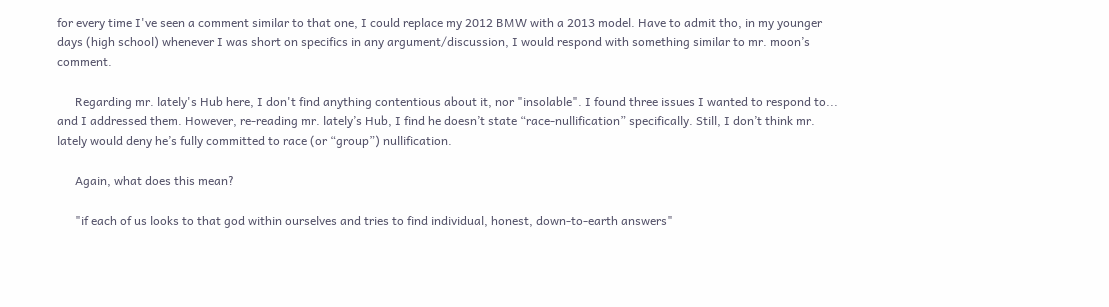for every time I've seen a comment similar to that one, I could replace my 2012 BMW with a 2013 model. Have to admit tho, in my younger days (high school) whenever I was short on specifics in any argument/discussion, I would respond with something similar to mr. moon’s comment.

      Regarding mr. lately's Hub here, I don't find anything contentious about it, nor "insolable". I found three issues I wanted to respond to... and I addressed them. However, re-reading mr. lately’s Hub, I find he doesn’t state “race-nullification” specifically. Still, I don’t think mr. lately would deny he’s fully committed to race (or “group”) nullification.

      Again, what does this mean?

      "if each of us looks to that god within ourselves and tries to find individual, honest, down-to-earth answers"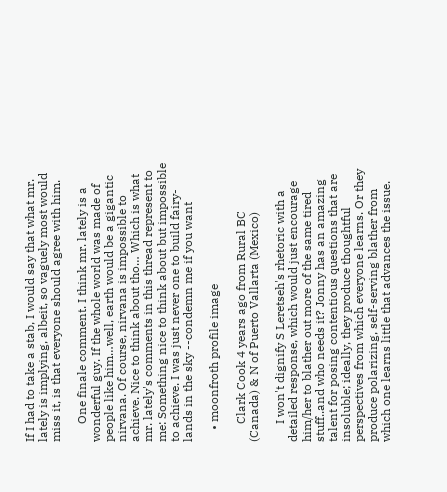If I had to take a stab, I would say that what mr. lately is implying, albeit, so vaguely most would miss it, is that everyone should agree with him.

      One finale comment. I think mr. lately is a wonderful guy. If the whole world was made of people like him…well, earth would be a gigantic nirvana. Of course, nirvana is impossible to achieve. Nice to think about tho… Which is what mr. lately's comments in this thread represent to me: Something nice to think about but impossible to achieve. I was just never one to build fairy-lands in the sky --condemn me if you want

    • moonfroth profile image

      Clark Cook 4 years ago from Rural BC (Canada) & N of Puerto Vallarta (Mexico)

      I won't dignify S Leretseh's rhetoric with a detailed response, which would just encourage him/her to blather out more of the same tired stuff..and who needs it? Jonny has an amazing talent for posing contentious questions that are insoluble; ideally, they produce thoughtful perspectives from which everyone learns. Or they produce polarizing, self-serving blather from which one learns little that advances the issue.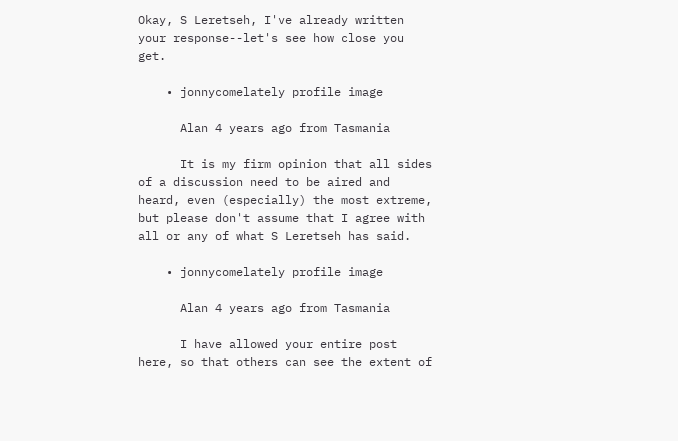Okay, S Leretseh, I've already written your response--let's see how close you get.

    • jonnycomelately profile image

      Alan 4 years ago from Tasmania

      It is my firm opinion that all sides of a discussion need to be aired and heard, even (especially) the most extreme, but please don't assume that I agree with all or any of what S Leretseh has said.

    • jonnycomelately profile image

      Alan 4 years ago from Tasmania

      I have allowed your entire post here, so that others can see the extent of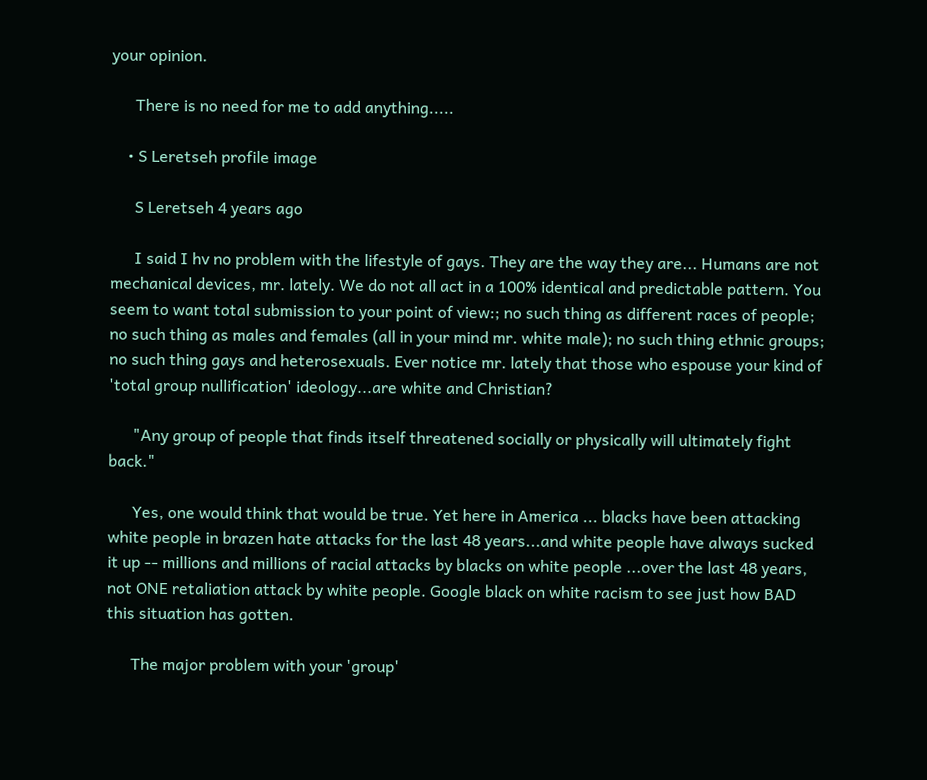your opinion.

      There is no need for me to add anything.....

    • S Leretseh profile image

      S Leretseh 4 years ago

      I said I hv no problem with the lifestyle of gays. They are the way they are... Humans are not mechanical devices, mr. lately. We do not all act in a 100% identical and predictable pattern. You seem to want total submission to your point of view:; no such thing as different races of people; no such thing as males and females (all in your mind mr. white male); no such thing ethnic groups; no such thing gays and heterosexuals. Ever notice mr. lately that those who espouse your kind of 'total group nullification' ideology...are white and Christian?

      "Any group of people that finds itself threatened socially or physically will ultimately fight back."

      Yes, one would think that would be true. Yet here in America ... blacks have been attacking white people in brazen hate attacks for the last 48 years...and white people have always sucked it up -- millions and millions of racial attacks by blacks on white people ...over the last 48 years, not ONE retaliation attack by white people. Google black on white racism to see just how BAD this situation has gotten.

      The major problem with your 'group'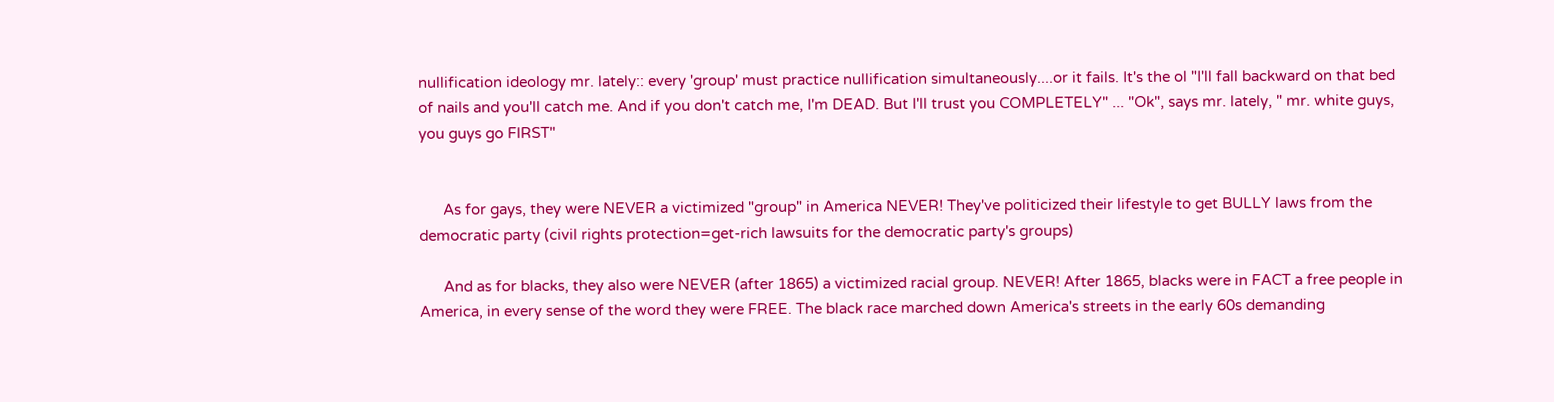nullification ideology mr. lately:: every 'group' must practice nullification simultaneously....or it fails. It's the ol "I'll fall backward on that bed of nails and you'll catch me. And if you don't catch me, I'm DEAD. But I'll trust you COMPLETELY" ... "Ok", says mr. lately, " mr. white guys, you guys go FIRST"


      As for gays, they were NEVER a victimized "group" in America NEVER! They've politicized their lifestyle to get BULLY laws from the democratic party (civil rights protection=get-rich lawsuits for the democratic party's groups)

      And as for blacks, they also were NEVER (after 1865) a victimized racial group. NEVER! After 1865, blacks were in FACT a free people in America, in every sense of the word they were FREE. The black race marched down America's streets in the early 60s demanding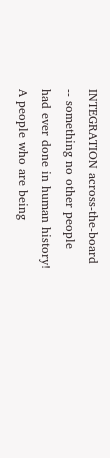INTEGRATION across-the-board -- something no other people had ever done in human history! A people who are being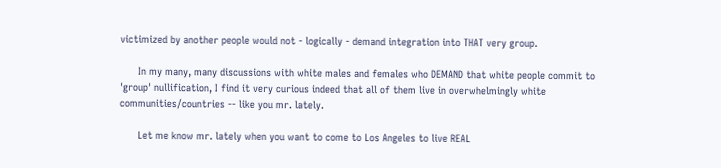victimized by another people would not - logically - demand integration into THAT very group.

      In my many, many discussions with white males and females who DEMAND that white people commit to 'group' nullification, I find it very curious indeed that all of them live in overwhelmingly white communities/countries -- like you mr. lately.

      Let me know mr. lately when you want to come to Los Angeles to live REAL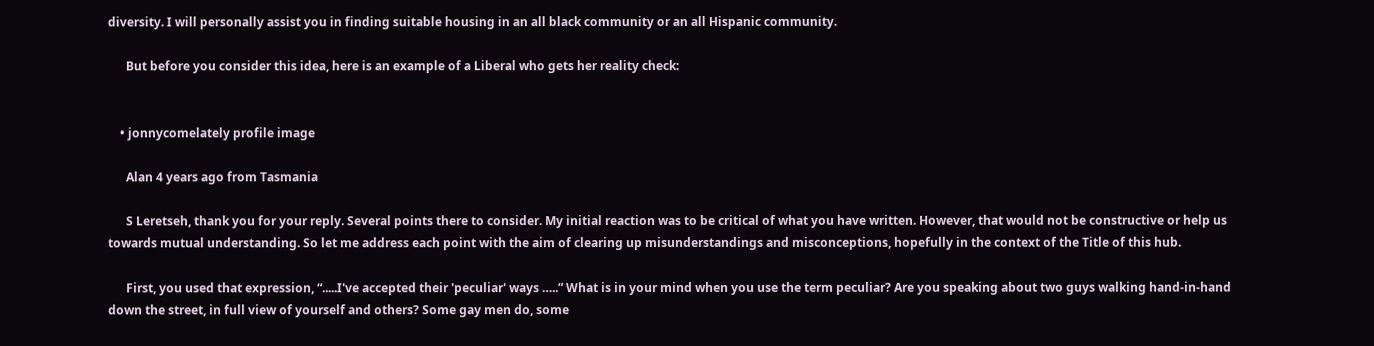diversity. I will personally assist you in finding suitable housing in an all black community or an all Hispanic community.

      But before you consider this idea, here is an example of a Liberal who gets her reality check:


    • jonnycomelately profile image

      Alan 4 years ago from Tasmania

      S Leretseh, thank you for your reply. Several points there to consider. My initial reaction was to be critical of what you have written. However, that would not be constructive or help us towards mutual understanding. So let me address each point with the aim of clearing up misunderstandings and misconceptions, hopefully in the context of the Title of this hub.

      First, you used that expression, “.....I've accepted their 'peculiar' ways …..” What is in your mind when you use the term peculiar? Are you speaking about two guys walking hand-in-hand down the street, in full view of yourself and others? Some gay men do, some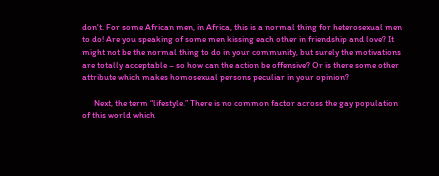don't. For some African men, in Africa, this is a normal thing for heterosexual men to do! Are you speaking of some men kissing each other in friendship and love? It might not be the normal thing to do in your community, but surely the motivations are totally acceptable – so how can the action be offensive? Or is there some other attribute which makes homosexual persons peculiar in your opinion?

      Next, the term “lifestyle.” There is no common factor across the gay population of this world which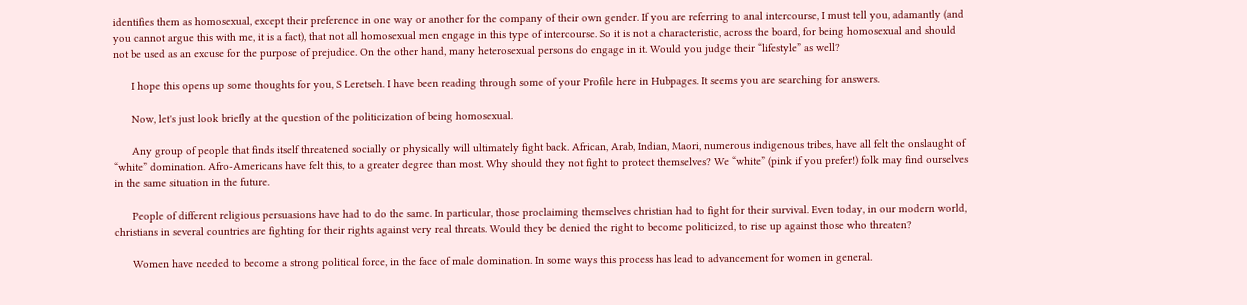identifies them as homosexual, except their preference in one way or another for the company of their own gender. If you are referring to anal intercourse, I must tell you, adamantly (and you cannot argue this with me, it is a fact), that not all homosexual men engage in this type of intercourse. So it is not a characteristic, across the board, for being homosexual and should not be used as an excuse for the purpose of prejudice. On the other hand, many heterosexual persons do engage in it. Would you judge their “lifestyle” as well?

      I hope this opens up some thoughts for you, S Leretseh. I have been reading through some of your Profile here in Hubpages. It seems you are searching for answers.

      Now, let's just look briefly at the question of the politicization of being homosexual.

      Any group of people that finds itself threatened socially or physically will ultimately fight back. African, Arab, Indian, Maori, numerous indigenous tribes, have all felt the onslaught of “white” domination. Afro-Americans have felt this, to a greater degree than most. Why should they not fight to protect themselves? We “white” (pink if you prefer!) folk may find ourselves in the same situation in the future.

      People of different religious persuasions have had to do the same. In particular, those proclaiming themselves christian had to fight for their survival. Even today, in our modern world, christians in several countries are fighting for their rights against very real threats. Would they be denied the right to become politicized, to rise up against those who threaten?

      Women have needed to become a strong political force, in the face of male domination. In some ways this process has lead to advancement for women in general.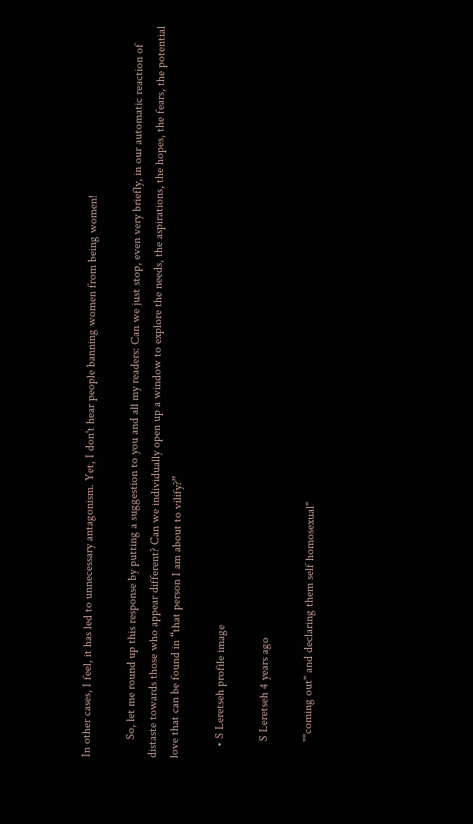In other cases, I feel, it has led to unnecessary antagonism. Yet, I don't hear people banning women from being women!

      So, let me round up this response by putting a suggestion to you and all my readers: Can we just stop, even very briefly, in our automatic reaction of distaste towards those who appear different? Can we individually open up a window to explore the needs, the aspirations, the hopes, the fears, the potential love that can be found in “that person I am about to vilify?”

    • S Leretseh profile image

      S Leretseh 4 years ago

      ""coming out" and declaring them self homosexual"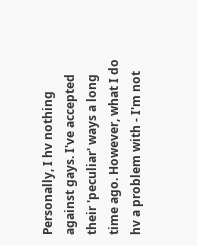Personally, I hv nothing against gays. I've accepted their 'peculiar' ways a long time ago. However, what I do hv a problem with - I'm not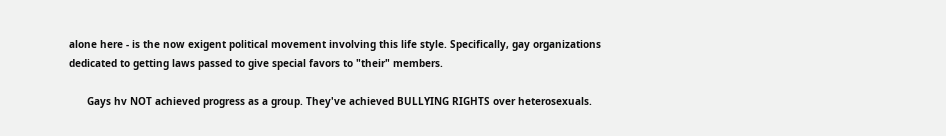alone here - is the now exigent political movement involving this life style. Specifically, gay organizations dedicated to getting laws passed to give special favors to "their" members.

      Gays hv NOT achieved progress as a group. They've achieved BULLYING RIGHTS over heterosexuals.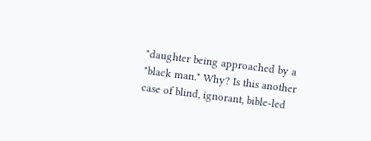"daughter being approached by a "black man." Why? Is this another case of blind, ignorant, bible-led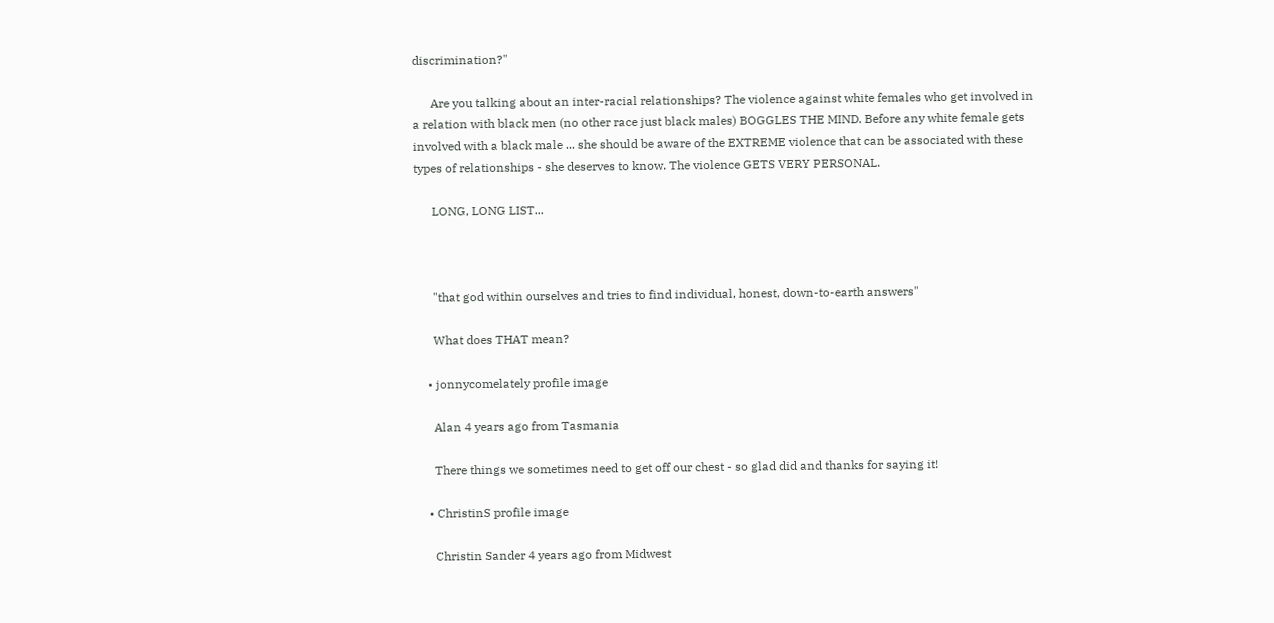discrimination?"

      Are you talking about an inter-racial relationships? The violence against white females who get involved in a relation with black men (no other race just black males) BOGGLES THE MIND. Before any white female gets involved with a black male ... she should be aware of the EXTREME violence that can be associated with these types of relationships - she deserves to know. The violence GETS VERY PERSONAL.

      LONG, LONG LIST...



      "that god within ourselves and tries to find individual, honest, down-to-earth answers"

      What does THAT mean?

    • jonnycomelately profile image

      Alan 4 years ago from Tasmania

      There things we sometimes need to get off our chest - so glad did and thanks for saying it!

    • ChristinS profile image

      Christin Sander 4 years ago from Midwest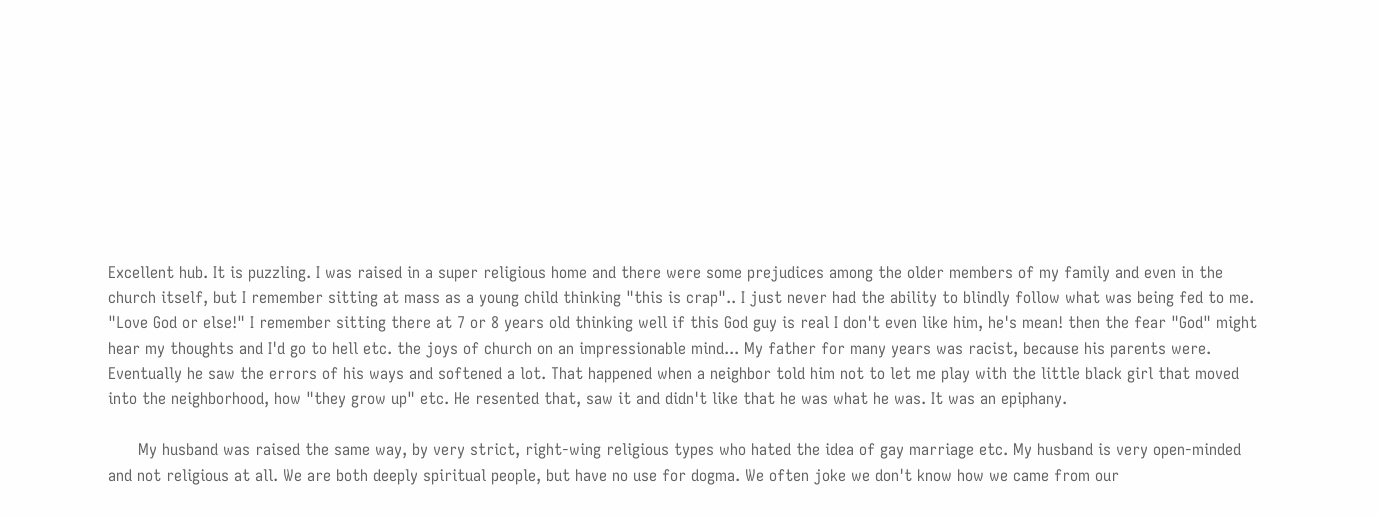Excellent hub. It is puzzling. I was raised in a super religious home and there were some prejudices among the older members of my family and even in the church itself, but I remember sitting at mass as a young child thinking "this is crap".. I just never had the ability to blindly follow what was being fed to me. "Love God or else!" I remember sitting there at 7 or 8 years old thinking well if this God guy is real I don't even like him, he's mean! then the fear "God" might hear my thoughts and I'd go to hell etc. the joys of church on an impressionable mind... My father for many years was racist, because his parents were. Eventually he saw the errors of his ways and softened a lot. That happened when a neighbor told him not to let me play with the little black girl that moved into the neighborhood, how "they grow up" etc. He resented that, saw it and didn't like that he was what he was. It was an epiphany.

      My husband was raised the same way, by very strict, right-wing religious types who hated the idea of gay marriage etc. My husband is very open-minded and not religious at all. We are both deeply spiritual people, but have no use for dogma. We often joke we don't know how we came from our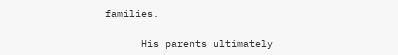families.

      His parents ultimately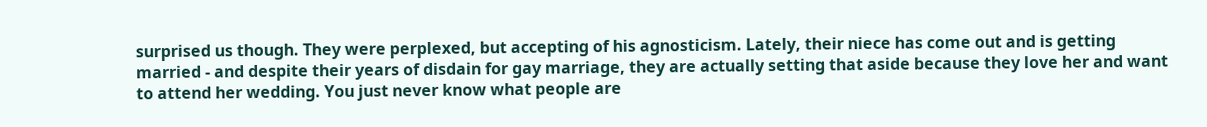surprised us though. They were perplexed, but accepting of his agnosticism. Lately, their niece has come out and is getting married - and despite their years of disdain for gay marriage, they are actually setting that aside because they love her and want to attend her wedding. You just never know what people are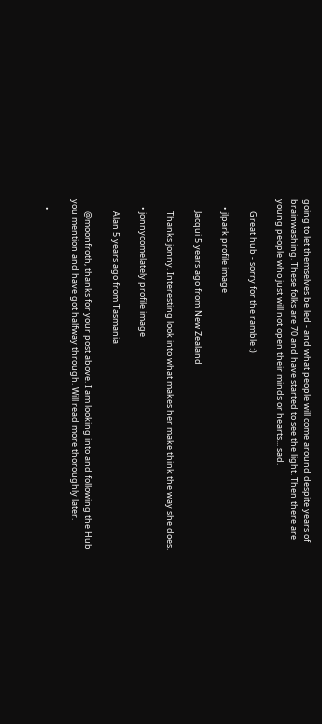going to let themselves be led - and what people will come around despite years of brainwashing. These folks are 70 and have started to see the light. Then there are young people who just will not open their minds or hearts... sad.

      Great hub - sorry for the ramble :)

    • jlpark profile image

      Jacqui 5 years ago from New Zealand

      Thanks jonny. Interesting look into what makes her make think the way she does.

    • jonnycomelately profile image

      Alan 5 years ago from Tasmania

      @moonfroth, thanks for your post above. I am looking into and following the Hub you mention and have got halfway through. Will read more thoroughly later.

    •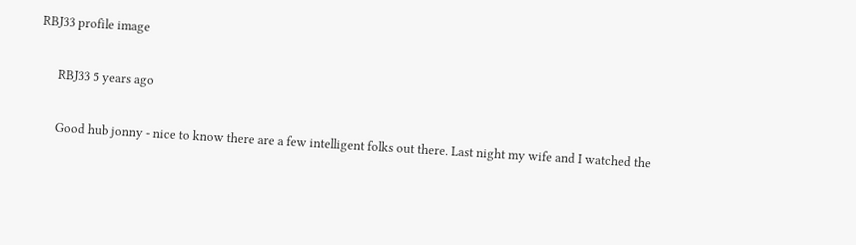RBJ33 profile image

      RBJ33 5 years ago

      Good hub jonny - nice to know there are a few intelligent folks out there. Last night my wife and I watched the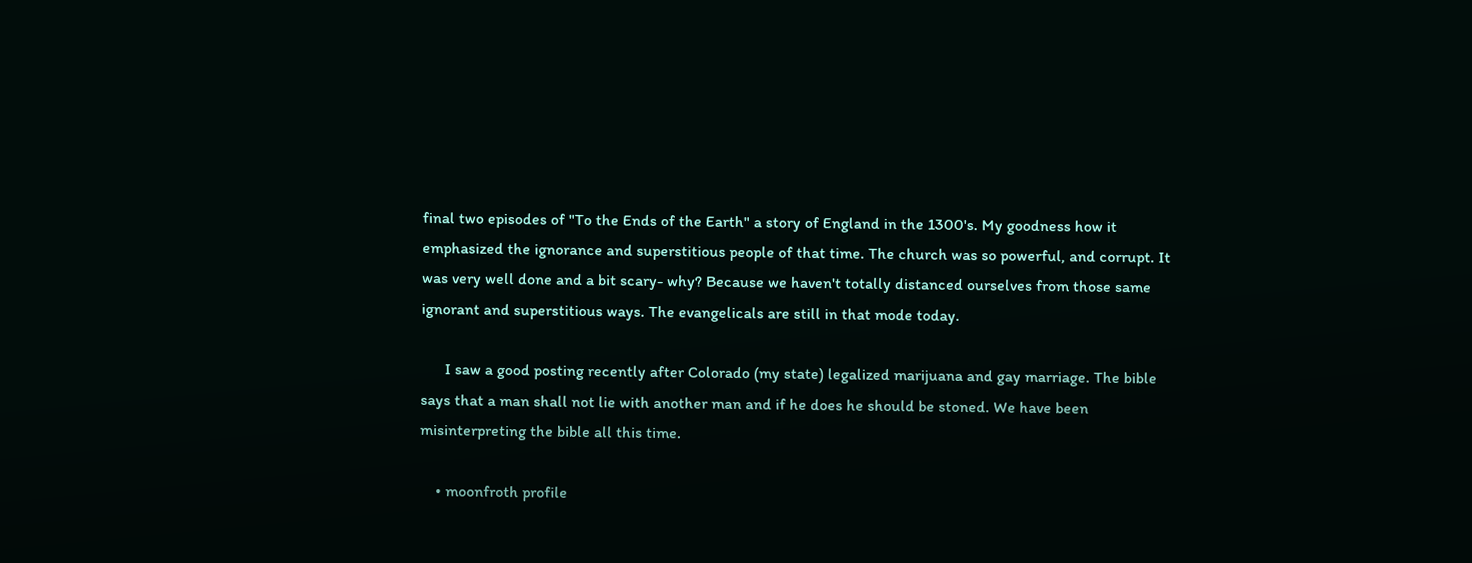final two episodes of "To the Ends of the Earth" a story of England in the 1300's. My goodness how it emphasized the ignorance and superstitious people of that time. The church was so powerful, and corrupt. It was very well done and a bit scary- why? Because we haven't totally distanced ourselves from those same ignorant and superstitious ways. The evangelicals are still in that mode today.

      I saw a good posting recently after Colorado (my state) legalized marijuana and gay marriage. The bible says that a man shall not lie with another man and if he does he should be stoned. We have been misinterpreting the bible all this time.

    • moonfroth profile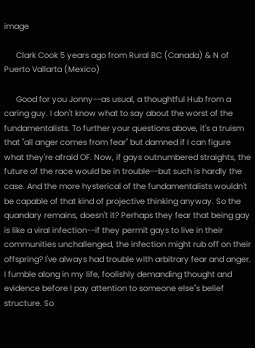image

      Clark Cook 5 years ago from Rural BC (Canada) & N of Puerto Vallarta (Mexico)

      Good for you Jonny--as usual, a thoughtful Hub from a caring guy. I don't know what to say about the worst of the fundamentalists. To further your questions above, it's a truism that "all anger comes from fear" but damned if I can figure what they're afraid OF. Now, if gays outnumbered straights, the future of the race would be in trouble--but such is hardly the case. And the more hysterical of the fundamentalists wouldn't be capable of that kind of projective thinking anyway. So the quandary remains, doesn't it? Perhaps they fear that being gay is like a viral infection--if they permit gays to live in their communities unchallenged, the infection might rub off on their offspring? I've always had trouble with arbitrary fear and anger. I fumble along in my life, foolishly demanding thought and evidence before I pay attention to someone else''s belief structure. So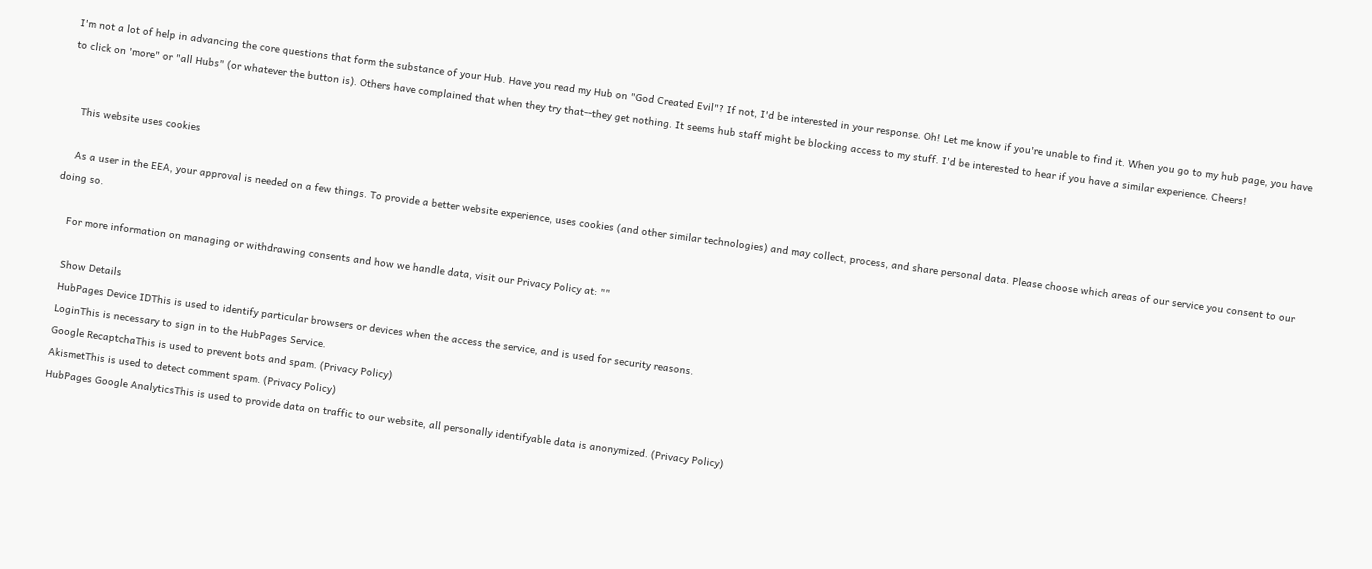I'm not a lot of help in advancing the core questions that form the substance of your Hub. Have you read my Hub on "God Created Evil"? If not, I'd be interested in your response. Oh! Let me know if you're unable to find it. When you go to my hub page, you have to click on 'more" or "all Hubs" (or whatever the button is). Others have complained that when they try that--they get nothing. It seems hub staff might be blocking access to my stuff. I'd be interested to hear if you have a similar experience. Cheers!


    This website uses cookies

    As a user in the EEA, your approval is needed on a few things. To provide a better website experience, uses cookies (and other similar technologies) and may collect, process, and share personal data. Please choose which areas of our service you consent to our doing so.

    For more information on managing or withdrawing consents and how we handle data, visit our Privacy Policy at: ""

    Show Details
    HubPages Device IDThis is used to identify particular browsers or devices when the access the service, and is used for security reasons.
    LoginThis is necessary to sign in to the HubPages Service.
    Google RecaptchaThis is used to prevent bots and spam. (Privacy Policy)
    AkismetThis is used to detect comment spam. (Privacy Policy)
    HubPages Google AnalyticsThis is used to provide data on traffic to our website, all personally identifyable data is anonymized. (Privacy Policy)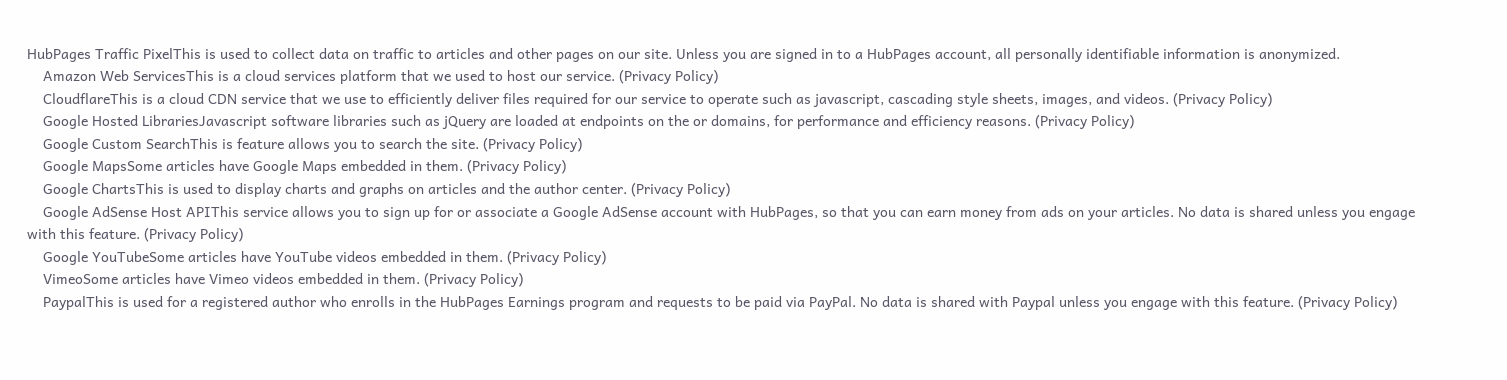HubPages Traffic PixelThis is used to collect data on traffic to articles and other pages on our site. Unless you are signed in to a HubPages account, all personally identifiable information is anonymized.
    Amazon Web ServicesThis is a cloud services platform that we used to host our service. (Privacy Policy)
    CloudflareThis is a cloud CDN service that we use to efficiently deliver files required for our service to operate such as javascript, cascading style sheets, images, and videos. (Privacy Policy)
    Google Hosted LibrariesJavascript software libraries such as jQuery are loaded at endpoints on the or domains, for performance and efficiency reasons. (Privacy Policy)
    Google Custom SearchThis is feature allows you to search the site. (Privacy Policy)
    Google MapsSome articles have Google Maps embedded in them. (Privacy Policy)
    Google ChartsThis is used to display charts and graphs on articles and the author center. (Privacy Policy)
    Google AdSense Host APIThis service allows you to sign up for or associate a Google AdSense account with HubPages, so that you can earn money from ads on your articles. No data is shared unless you engage with this feature. (Privacy Policy)
    Google YouTubeSome articles have YouTube videos embedded in them. (Privacy Policy)
    VimeoSome articles have Vimeo videos embedded in them. (Privacy Policy)
    PaypalThis is used for a registered author who enrolls in the HubPages Earnings program and requests to be paid via PayPal. No data is shared with Paypal unless you engage with this feature. (Privacy Policy)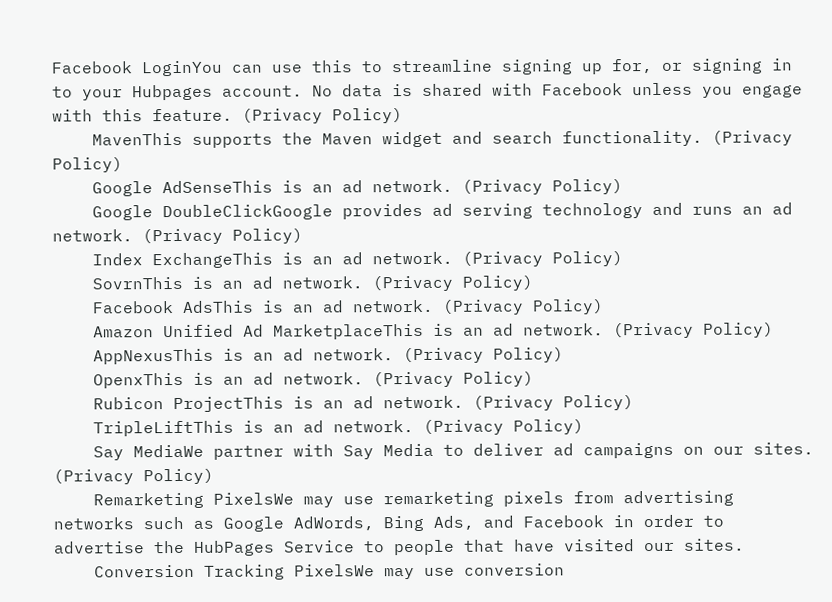Facebook LoginYou can use this to streamline signing up for, or signing in to your Hubpages account. No data is shared with Facebook unless you engage with this feature. (Privacy Policy)
    MavenThis supports the Maven widget and search functionality. (Privacy Policy)
    Google AdSenseThis is an ad network. (Privacy Policy)
    Google DoubleClickGoogle provides ad serving technology and runs an ad network. (Privacy Policy)
    Index ExchangeThis is an ad network. (Privacy Policy)
    SovrnThis is an ad network. (Privacy Policy)
    Facebook AdsThis is an ad network. (Privacy Policy)
    Amazon Unified Ad MarketplaceThis is an ad network. (Privacy Policy)
    AppNexusThis is an ad network. (Privacy Policy)
    OpenxThis is an ad network. (Privacy Policy)
    Rubicon ProjectThis is an ad network. (Privacy Policy)
    TripleLiftThis is an ad network. (Privacy Policy)
    Say MediaWe partner with Say Media to deliver ad campaigns on our sites. (Privacy Policy)
    Remarketing PixelsWe may use remarketing pixels from advertising networks such as Google AdWords, Bing Ads, and Facebook in order to advertise the HubPages Service to people that have visited our sites.
    Conversion Tracking PixelsWe may use conversion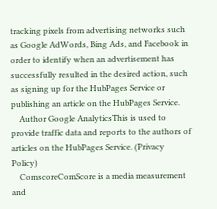tracking pixels from advertising networks such as Google AdWords, Bing Ads, and Facebook in order to identify when an advertisement has successfully resulted in the desired action, such as signing up for the HubPages Service or publishing an article on the HubPages Service.
    Author Google AnalyticsThis is used to provide traffic data and reports to the authors of articles on the HubPages Service. (Privacy Policy)
    ComscoreComScore is a media measurement and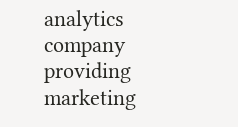analytics company providing marketing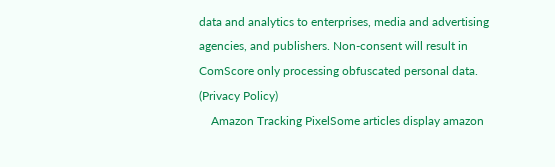data and analytics to enterprises, media and advertising agencies, and publishers. Non-consent will result in ComScore only processing obfuscated personal data. (Privacy Policy)
    Amazon Tracking PixelSome articles display amazon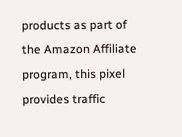products as part of the Amazon Affiliate program, this pixel provides traffic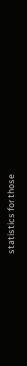statistics for those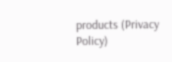products (Privacy Policy)